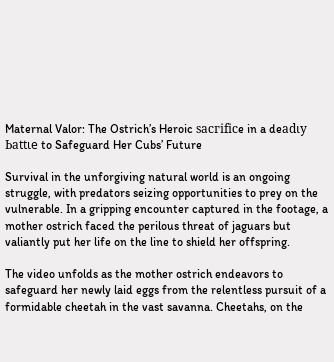Maternal Valor: The Ostrich’s Heroic ѕасгіfісe in a deаdɩу Ьаttɩe to Safeguard Her Cubs’ Future

Survival in the unforgiving natural world is an ongoing struggle, with predators seizing opportunities to prey on the vulnerable. In a gripping encounter captured in the footage, a mother ostrich faced the perilous threat of jaguars but valiantly put her life on the line to shield her offspring.

The video unfolds as the mother ostrich endeavors to safeguard her newly laid eggs from the relentless pursuit of a formidable cheetah in the vast savanna. Cheetahs, on the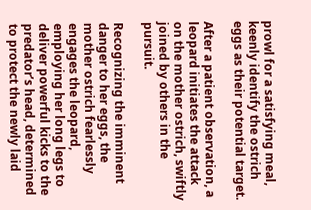prowl for a satisfying meal, keenly identify the ostrich eggs as their potential target.

After a patient observation, a leopard initiates the attack on the mother ostrich, swiftly joined by others in the pursuit.

Recognizing the imminent danger to her eggs, the mother ostrich fearlessly engages the leopard, employing her long legs to deliver powerful kicks to the predator’s head, determined to protect the newly laid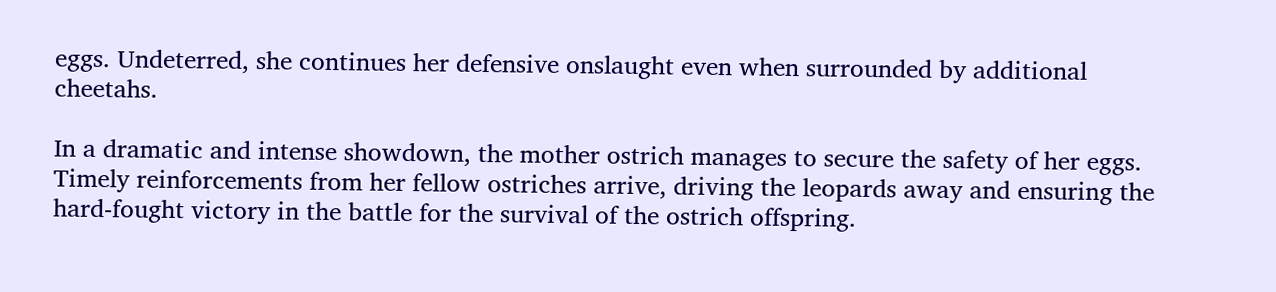eggs. Undeterred, she continues her defensive onslaught even when surrounded by additional cheetahs.

In a dramatic and intense showdown, the mother ostrich manages to secure the safety of her eggs. Timely reinforcements from her fellow ostriches arrive, driving the leopards away and ensuring the hard-fought victory in the battle for the survival of the ostrich offspring.